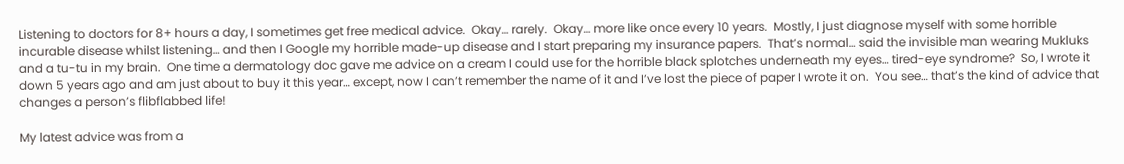Listening to doctors for 8+ hours a day, I sometimes get free medical advice.  Okay… rarely.  Okay… more like once every 10 years.  Mostly, I just diagnose myself with some horrible incurable disease whilst listening… and then I Google my horrible made-up disease and I start preparing my insurance papers.  That’s normal… said the invisible man wearing Mukluks and a tu-tu in my brain.  One time a dermatology doc gave me advice on a cream I could use for the horrible black splotches underneath my eyes… tired-eye syndrome?  So, I wrote it down 5 years ago and am just about to buy it this year… except, now I can’t remember the name of it and I’ve lost the piece of paper I wrote it on.  You see… that’s the kind of advice that changes a person’s flibflabbed life!

My latest advice was from a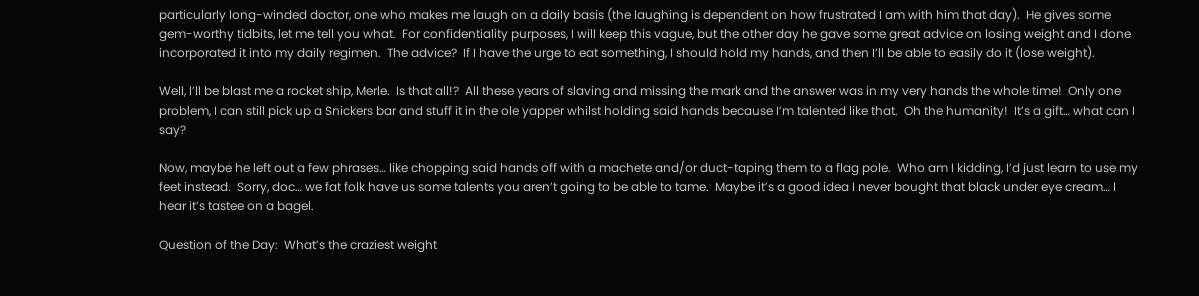particularly long-winded doctor, one who makes me laugh on a daily basis (the laughing is dependent on how frustrated I am with him that day).  He gives some gem-worthy tidbits, let me tell you what.  For confidentiality purposes, I will keep this vague, but the other day he gave some great advice on losing weight and I done incorporated it into my daily regimen.  The advice?  If I have the urge to eat something, I should hold my hands, and then I’ll be able to easily do it (lose weight).

Well, I’ll be blast me a rocket ship, Merle.  Is that all!?  All these years of slaving and missing the mark and the answer was in my very hands the whole time!  Only one problem, I can still pick up a Snickers bar and stuff it in the ole yapper whilst holding said hands because I’m talented like that.  Oh the humanity!  It’s a gift… what can I say?

Now, maybe he left out a few phrases… like chopping said hands off with a machete and/or duct-taping them to a flag pole.  Who am I kidding, I’d just learn to use my feet instead.  Sorry, doc… we fat folk have us some talents you aren’t going to be able to tame.  Maybe it’s a good idea I never bought that black under eye cream… I hear it’s tastee on a bagel.

Question of the Day:  What’s the craziest weight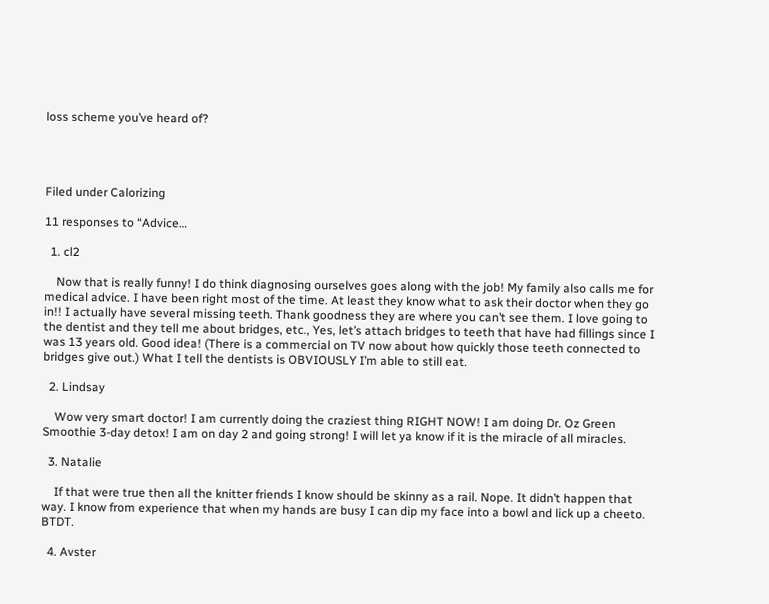loss scheme you’ve heard of?




Filed under Calorizing

11 responses to “Advice…

  1. cl2

    Now that is really funny! I do think diagnosing ourselves goes along with the job! My family also calls me for medical advice. I have been right most of the time. At least they know what to ask their doctor when they go in!! I actually have several missing teeth. Thank goodness they are where you can’t see them. I love going to the dentist and they tell me about bridges, etc., Yes, let’s attach bridges to teeth that have had fillings since I was 13 years old. Good idea! (There is a commercial on TV now about how quickly those teeth connected to bridges give out.) What I tell the dentists is OBVIOUSLY I’m able to still eat.

  2. Lindsay

    Wow very smart doctor! I am currently doing the craziest thing RIGHT NOW! I am doing Dr. Oz Green Smoothie 3-day detox! I am on day 2 and going strong! I will let ya know if it is the miracle of all miracles.

  3. Natalie

    If that were true then all the knitter friends I know should be skinny as a rail. Nope. It didn’t happen that way. I know from experience that when my hands are busy I can dip my face into a bowl and lick up a cheeto. BTDT.

  4. Avster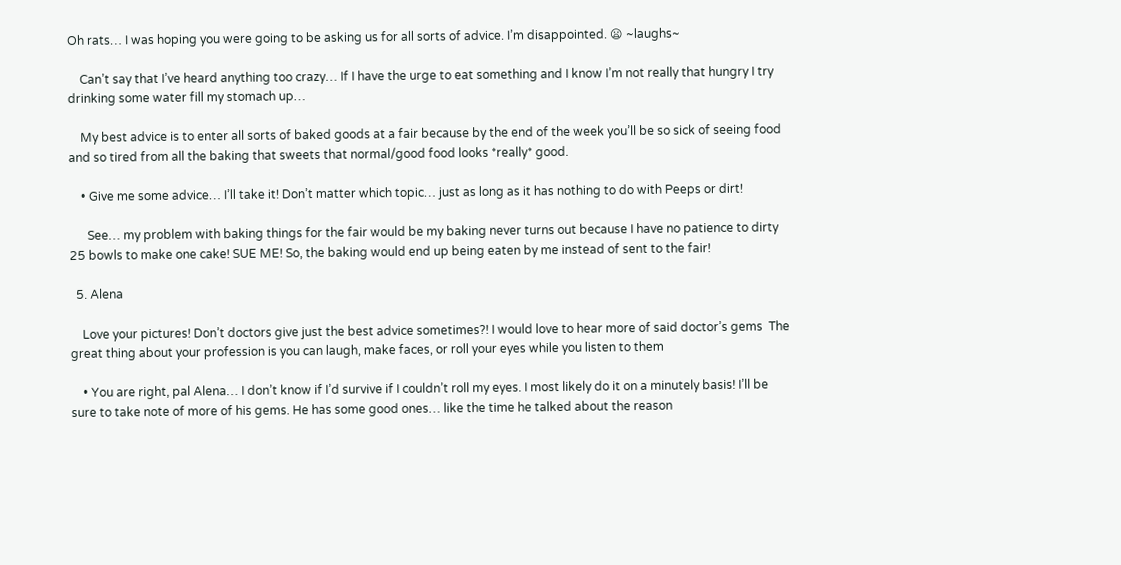Oh rats… I was hoping you were going to be asking us for all sorts of advice. I’m disappointed. 😦 ~laughs~

    Can’t say that I’ve heard anything too crazy… If I have the urge to eat something and I know I’m not really that hungry I try drinking some water fill my stomach up…

    My best advice is to enter all sorts of baked goods at a fair because by the end of the week you’ll be so sick of seeing food and so tired from all the baking that sweets that normal/good food looks *really* good.

    • Give me some advice… I’ll take it! Don’t matter which topic… just as long as it has nothing to do with Peeps or dirt!

      See… my problem with baking things for the fair would be my baking never turns out because I have no patience to dirty 25 bowls to make one cake! SUE ME! So, the baking would end up being eaten by me instead of sent to the fair!

  5. Alena

    Love your pictures! Don’t doctors give just the best advice sometimes?! I would love to hear more of said doctor’s gems  The great thing about your profession is you can laugh, make faces, or roll your eyes while you listen to them

    • You are right, pal Alena… I don’t know if I’d survive if I couldn’t roll my eyes. I most likely do it on a minutely basis! I’ll be sure to take note of more of his gems. He has some good ones… like the time he talked about the reason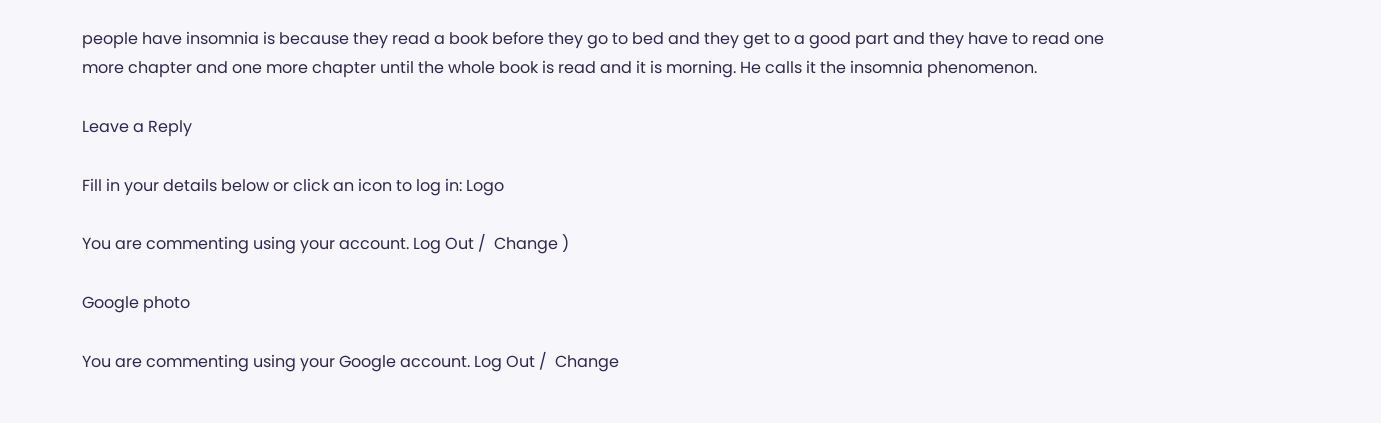people have insomnia is because they read a book before they go to bed and they get to a good part and they have to read one more chapter and one more chapter until the whole book is read and it is morning. He calls it the insomnia phenomenon.

Leave a Reply

Fill in your details below or click an icon to log in: Logo

You are commenting using your account. Log Out /  Change )

Google photo

You are commenting using your Google account. Log Out /  Change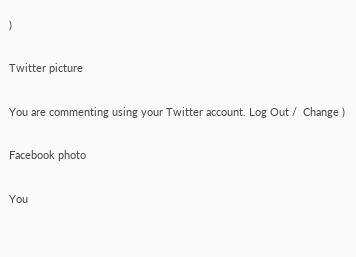)

Twitter picture

You are commenting using your Twitter account. Log Out /  Change )

Facebook photo

You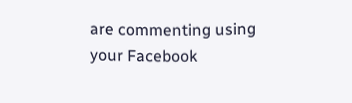are commenting using your Facebook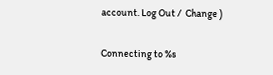account. Log Out /  Change )

Connecting to %s